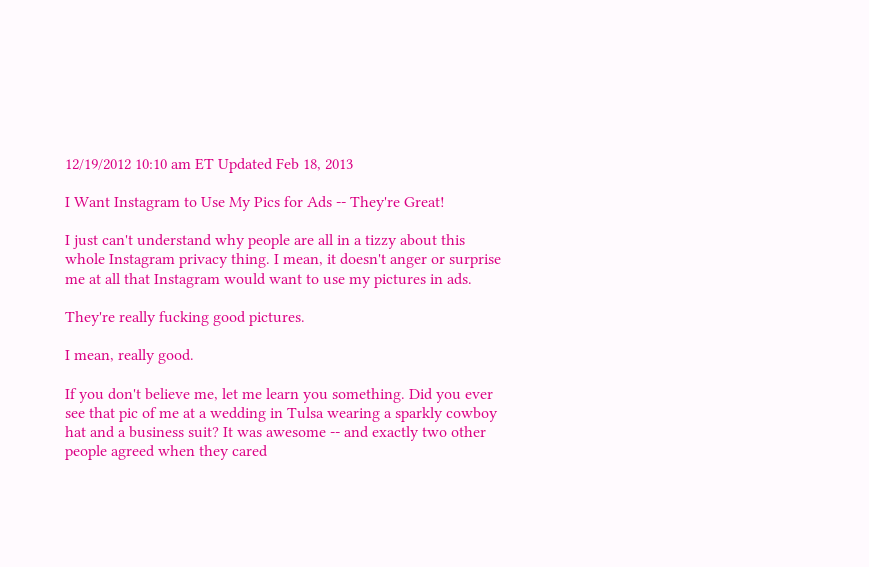12/19/2012 10:10 am ET Updated Feb 18, 2013

I Want Instagram to Use My Pics for Ads -- They're Great!

I just can't understand why people are all in a tizzy about this whole Instagram privacy thing. I mean, it doesn't anger or surprise me at all that Instagram would want to use my pictures in ads.

They're really fucking good pictures.

I mean, really good.

If you don't believe me, let me learn you something. Did you ever see that pic of me at a wedding in Tulsa wearing a sparkly cowboy hat and a business suit? It was awesome -- and exactly two other people agreed when they cared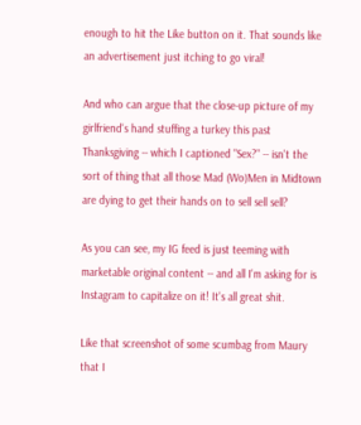enough to hit the Like button on it. That sounds like an advertisement just itching to go viral!

And who can argue that the close-up picture of my girlfriend's hand stuffing a turkey this past Thanksgiving -- which I captioned "Sex?" -- isn't the sort of thing that all those Mad (Wo)Men in Midtown are dying to get their hands on to sell sell sell?

As you can see, my IG feed is just teeming with marketable original content -- and all I'm asking for is Instagram to capitalize on it! It's all great shit.

Like that screenshot of some scumbag from Maury that I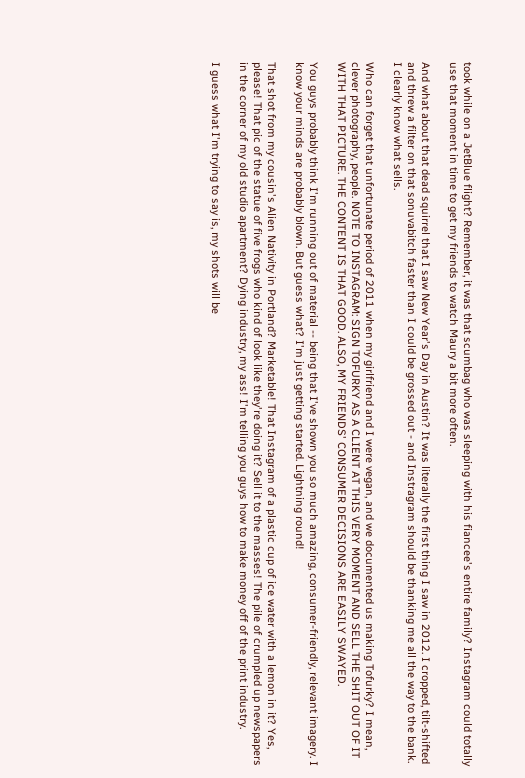took while on a JetBlue flight? Remember, it was that scumbag who was sleeping with his fiancee's entire family? Instagram could totally use that moment in time to get my friends to watch Maury a bit more often.

And what about that dead squirrel that I saw New Year's Day in Austin? It was literally the first thing I saw in 2012. I cropped, tilt-shifted and threw a filter on that sonuvabitch faster than I could be grossed out - and Instragram should be thanking me all the way to the bank. I clearly know what sells.

Who can forget that unfortunate period of 2011 when my girlfriend and I were vegan, and we documented us making Tofurky? I mean, clever photography, people. NOTE TO INSTAGRAM: SIGN TOFURKY AS A CLIENT AT THIS VERY MOMENT AND SELL THE SHIT OUT OF IT WITH THAT PICTURE. THE CONTENT IS THAT GOOD. ALSO, MY FRIENDS' CONSUMER DECISIONS ARE EASILY SWAYED.

You guys probably think I'm running out of material -- being that I've shown you so much amazing, consumer-friendly, relevant imagery. I know your minds are probably blown. But guess what? I'm just getting started. Lightning round!

That shot from my cousin's Alien Nativity in Portland? Marketable! That Instagram of a plastic cup of ice water with a lemon in it? Yes, please! That pic of the statue of five frogs who kind of look like they're doing it? Sell it to the masses! The pile of crumpled up newspapers in the corner of my old studio apartment? Dying industry, my ass! I'm telling you guys how to make money off of the print industry.

I guess what I'm trying to say is, my shots will be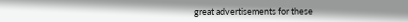great advertisements for these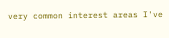very common interest areas I've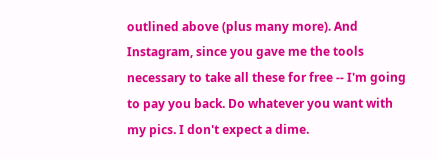outlined above (plus many more). And Instagram, since you gave me the tools necessary to take all these for free -- I'm going to pay you back. Do whatever you want with my pics. I don't expect a dime.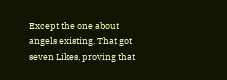Except the one about angels existing. That got seven Likes, proving that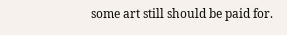some art still should be paid for.